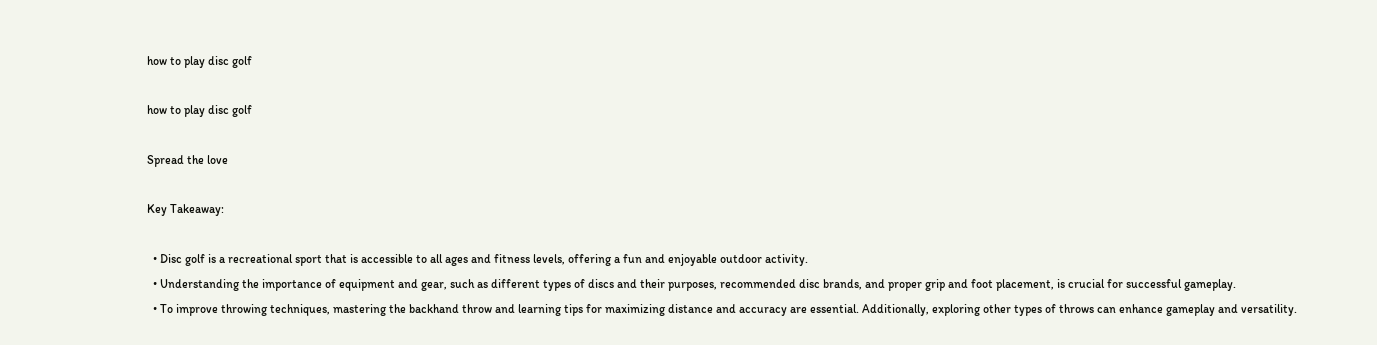how to play disc golf

how to play disc golf

Spread the love

Key Takeaway:

  • Disc golf is a recreational sport that is accessible to all ages and fitness levels, offering a fun and enjoyable outdoor activity.
  • Understanding the importance of equipment and gear, such as different types of discs and their purposes, recommended disc brands, and proper grip and foot placement, is crucial for successful gameplay.
  • To improve throwing techniques, mastering the backhand throw and learning tips for maximizing distance and accuracy are essential. Additionally, exploring other types of throws can enhance gameplay and versatility.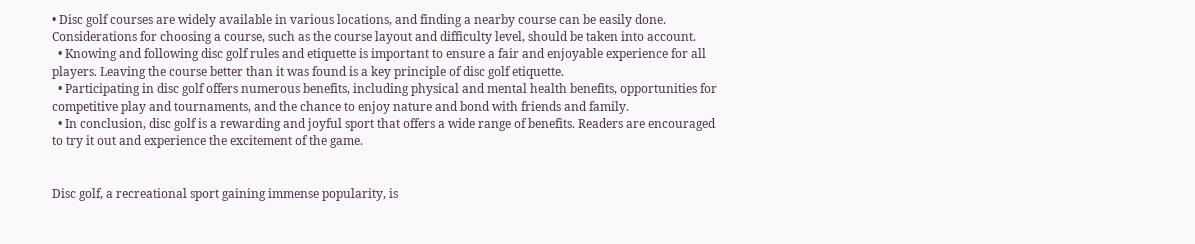• Disc golf courses are widely available in various locations, and finding a nearby course can be easily done. Considerations for choosing a course, such as the course layout and difficulty level, should be taken into account.
  • Knowing and following disc golf rules and etiquette is important to ensure a fair and enjoyable experience for all players. Leaving the course better than it was found is a key principle of disc golf etiquette.
  • Participating in disc golf offers numerous benefits, including physical and mental health benefits, opportunities for competitive play and tournaments, and the chance to enjoy nature and bond with friends and family.
  • In conclusion, disc golf is a rewarding and joyful sport that offers a wide range of benefits. Readers are encouraged to try it out and experience the excitement of the game.


Disc golf, a recreational sport gaining immense popularity, is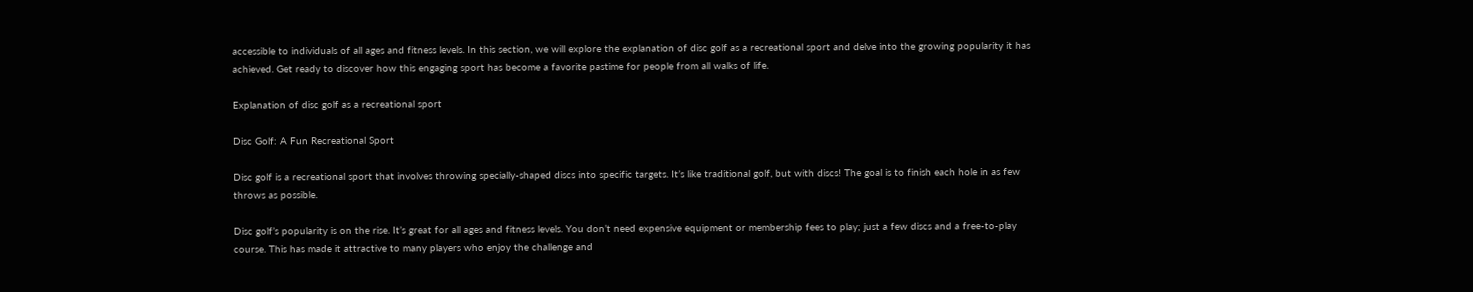accessible to individuals of all ages and fitness levels. In this section, we will explore the explanation of disc golf as a recreational sport and delve into the growing popularity it has achieved. Get ready to discover how this engaging sport has become a favorite pastime for people from all walks of life.

Explanation of disc golf as a recreational sport

Disc Golf: A Fun Recreational Sport

Disc golf is a recreational sport that involves throwing specially-shaped discs into specific targets. It’s like traditional golf, but with discs! The goal is to finish each hole in as few throws as possible.

Disc golf’s popularity is on the rise. It’s great for all ages and fitness levels. You don’t need expensive equipment or membership fees to play; just a few discs and a free-to-play course. This has made it attractive to many players who enjoy the challenge and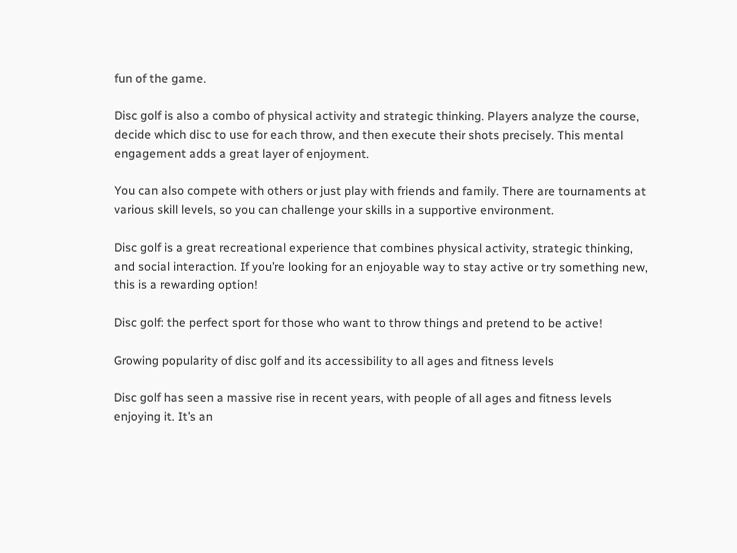fun of the game.

Disc golf is also a combo of physical activity and strategic thinking. Players analyze the course, decide which disc to use for each throw, and then execute their shots precisely. This mental engagement adds a great layer of enjoyment.

You can also compete with others or just play with friends and family. There are tournaments at various skill levels, so you can challenge your skills in a supportive environment.

Disc golf is a great recreational experience that combines physical activity, strategic thinking, and social interaction. If you’re looking for an enjoyable way to stay active or try something new, this is a rewarding option!

Disc golf: the perfect sport for those who want to throw things and pretend to be active!

Growing popularity of disc golf and its accessibility to all ages and fitness levels

Disc golf has seen a massive rise in recent years, with people of all ages and fitness levels enjoying it. It’s an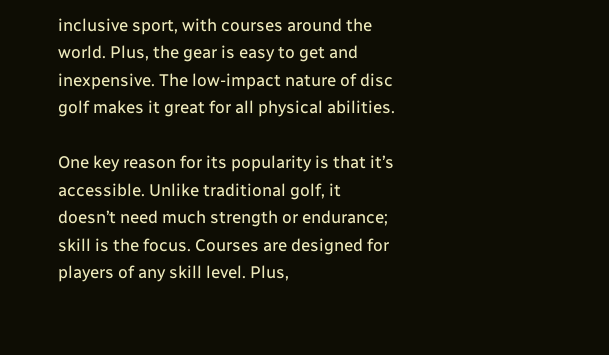inclusive sport, with courses around the world. Plus, the gear is easy to get and inexpensive. The low-impact nature of disc golf makes it great for all physical abilities.

One key reason for its popularity is that it’s accessible. Unlike traditional golf, it doesn’t need much strength or endurance; skill is the focus. Courses are designed for players of any skill level. Plus,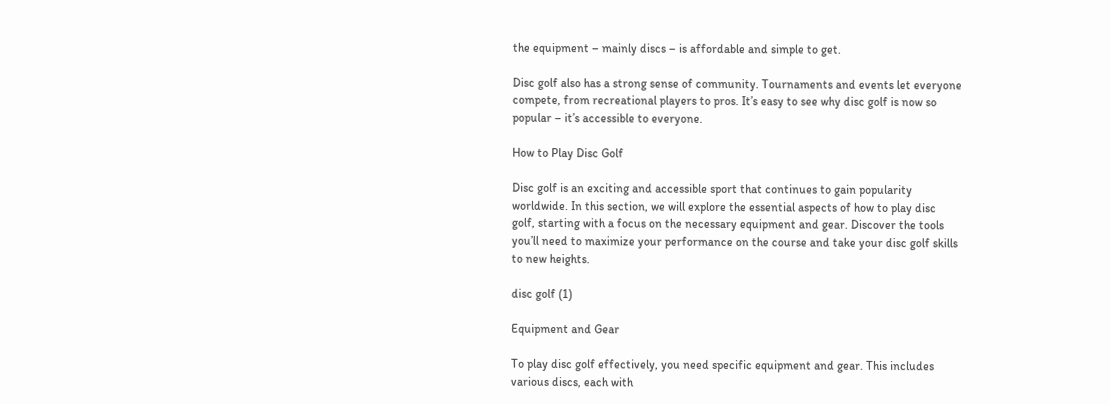the equipment – mainly discs – is affordable and simple to get.

Disc golf also has a strong sense of community. Tournaments and events let everyone compete, from recreational players to pros. It’s easy to see why disc golf is now so popular – it’s accessible to everyone.

How to Play Disc Golf

Disc golf is an exciting and accessible sport that continues to gain popularity worldwide. In this section, we will explore the essential aspects of how to play disc golf, starting with a focus on the necessary equipment and gear. Discover the tools you’ll need to maximize your performance on the course and take your disc golf skills to new heights.

disc golf (1)

Equipment and Gear

To play disc golf effectively, you need specific equipment and gear. This includes various discs, each with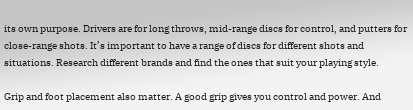its own purpose. Drivers are for long throws, mid-range discs for control, and putters for close-range shots. It’s important to have a range of discs for different shots and situations. Research different brands and find the ones that suit your playing style.

Grip and foot placement also matter. A good grip gives you control and power. And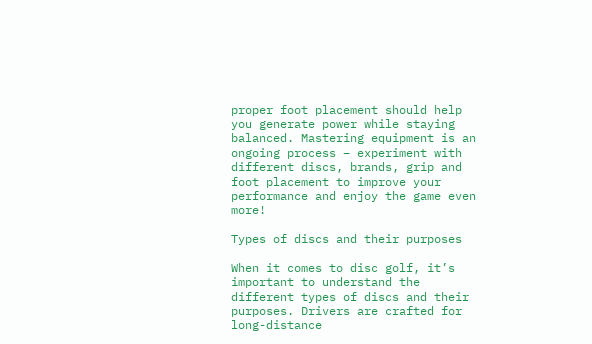proper foot placement should help you generate power while staying balanced. Mastering equipment is an ongoing process – experiment with different discs, brands, grip and foot placement to improve your performance and enjoy the game even more!

Types of discs and their purposes

When it comes to disc golf, it’s important to understand the different types of discs and their purposes. Drivers are crafted for long-distance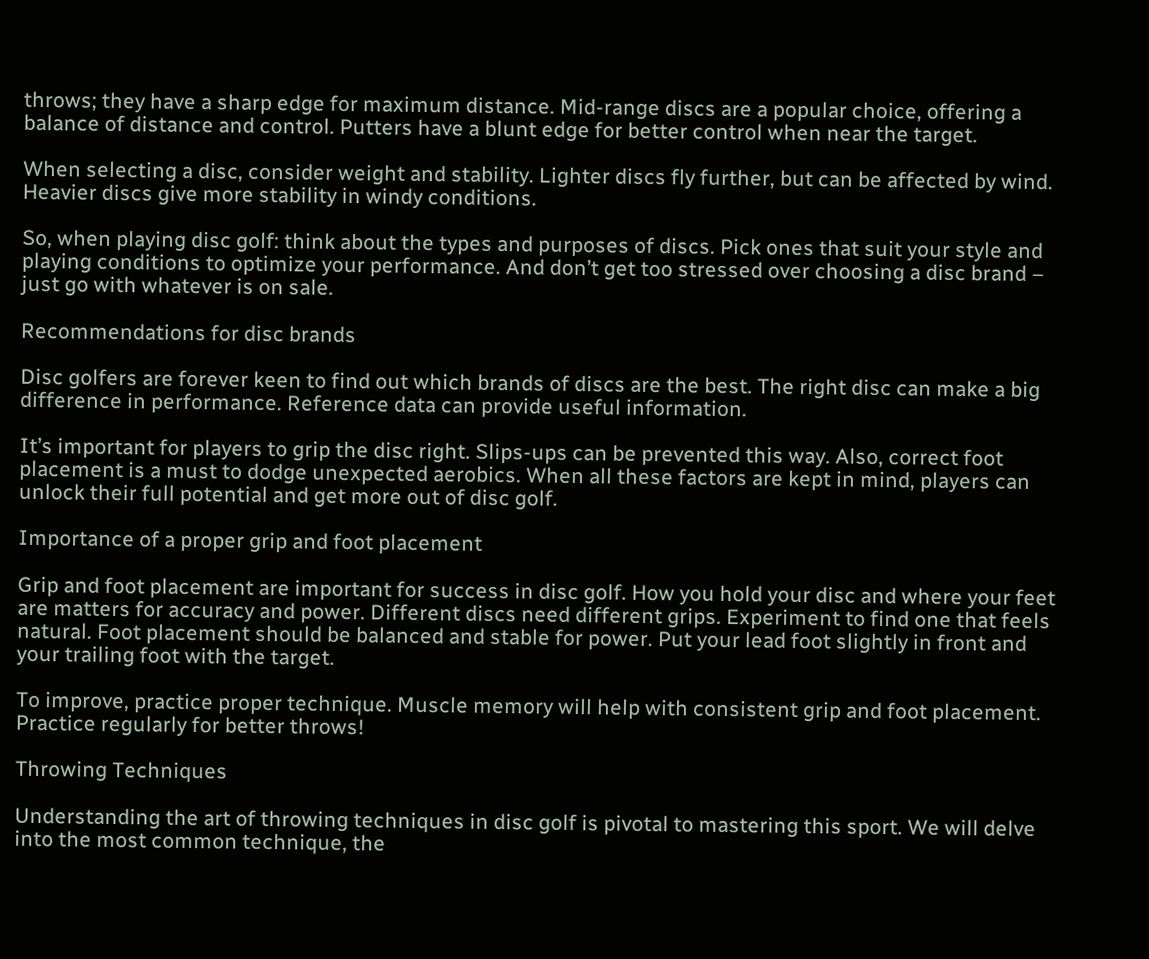throws; they have a sharp edge for maximum distance. Mid-range discs are a popular choice, offering a balance of distance and control. Putters have a blunt edge for better control when near the target.

When selecting a disc, consider weight and stability. Lighter discs fly further, but can be affected by wind. Heavier discs give more stability in windy conditions.

So, when playing disc golf: think about the types and purposes of discs. Pick ones that suit your style and playing conditions to optimize your performance. And don’t get too stressed over choosing a disc brand – just go with whatever is on sale.

Recommendations for disc brands

Disc golfers are forever keen to find out which brands of discs are the best. The right disc can make a big difference in performance. Reference data can provide useful information.

It’s important for players to grip the disc right. Slips-ups can be prevented this way. Also, correct foot placement is a must to dodge unexpected aerobics. When all these factors are kept in mind, players can unlock their full potential and get more out of disc golf.

Importance of a proper grip and foot placement

Grip and foot placement are important for success in disc golf. How you hold your disc and where your feet are matters for accuracy and power. Different discs need different grips. Experiment to find one that feels natural. Foot placement should be balanced and stable for power. Put your lead foot slightly in front and your trailing foot with the target.

To improve, practice proper technique. Muscle memory will help with consistent grip and foot placement. Practice regularly for better throws!

Throwing Techniques

Understanding the art of throwing techniques in disc golf is pivotal to mastering this sport. We will delve into the most common technique, the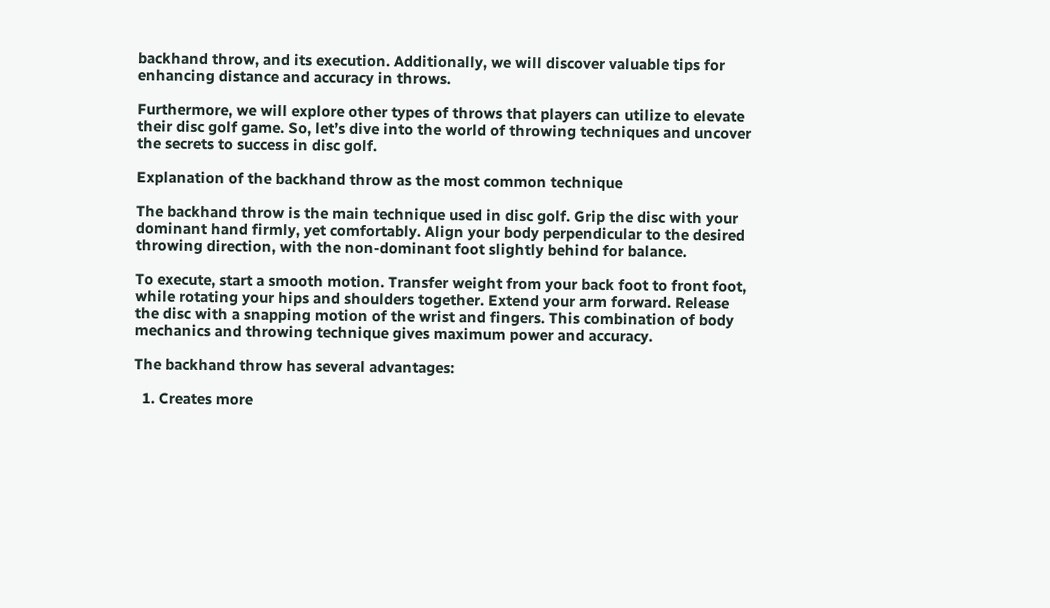backhand throw, and its execution. Additionally, we will discover valuable tips for enhancing distance and accuracy in throws.

Furthermore, we will explore other types of throws that players can utilize to elevate their disc golf game. So, let’s dive into the world of throwing techniques and uncover the secrets to success in disc golf.

Explanation of the backhand throw as the most common technique

The backhand throw is the main technique used in disc golf. Grip the disc with your dominant hand firmly, yet comfortably. Align your body perpendicular to the desired throwing direction, with the non-dominant foot slightly behind for balance.

To execute, start a smooth motion. Transfer weight from your back foot to front foot, while rotating your hips and shoulders together. Extend your arm forward. Release the disc with a snapping motion of the wrist and fingers. This combination of body mechanics and throwing technique gives maximum power and accuracy.

The backhand throw has several advantages:

  1. Creates more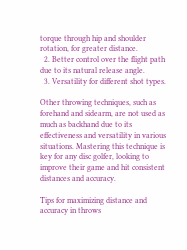torque through hip and shoulder rotation, for greater distance.
  2. Better control over the flight path due to its natural release angle.
  3. Versatility for different shot types.

Other throwing techniques, such as forehand and sidearm, are not used as much as backhand due to its effectiveness and versatility in various situations. Mastering this technique is key for any disc golfer, looking to improve their game and hit consistent distances and accuracy.

Tips for maximizing distance and accuracy in throws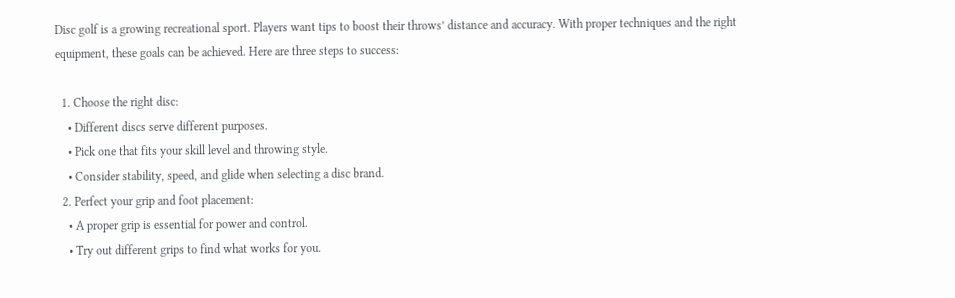Disc golf is a growing recreational sport. Players want tips to boost their throws’ distance and accuracy. With proper techniques and the right equipment, these goals can be achieved. Here are three steps to success:

  1. Choose the right disc:
    • Different discs serve different purposes.
    • Pick one that fits your skill level and throwing style.
    • Consider stability, speed, and glide when selecting a disc brand.
  2. Perfect your grip and foot placement:
    • A proper grip is essential for power and control.
    • Try out different grips to find what works for you.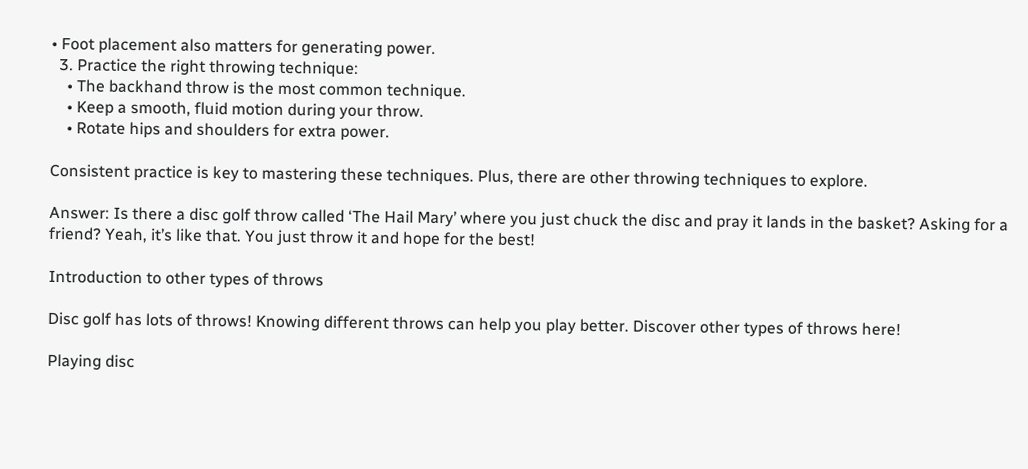• Foot placement also matters for generating power.
  3. Practice the right throwing technique:
    • The backhand throw is the most common technique.
    • Keep a smooth, fluid motion during your throw.
    • Rotate hips and shoulders for extra power.

Consistent practice is key to mastering these techniques. Plus, there are other throwing techniques to explore.

Answer: Is there a disc golf throw called ‘The Hail Mary’ where you just chuck the disc and pray it lands in the basket? Asking for a friend? Yeah, it’s like that. You just throw it and hope for the best!

Introduction to other types of throws

Disc golf has lots of throws! Knowing different throws can help you play better. Discover other types of throws here!

Playing disc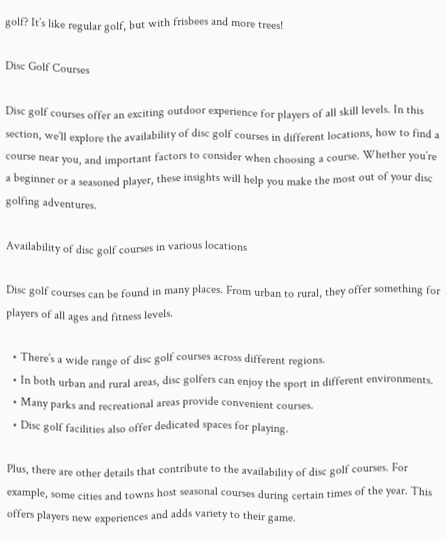golf? It’s like regular golf, but with frisbees and more trees!

Disc Golf Courses

Disc golf courses offer an exciting outdoor experience for players of all skill levels. In this section, we’ll explore the availability of disc golf courses in different locations, how to find a course near you, and important factors to consider when choosing a course. Whether you’re a beginner or a seasoned player, these insights will help you make the most out of your disc golfing adventures.

Availability of disc golf courses in various locations

Disc golf courses can be found in many places. From urban to rural, they offer something for players of all ages and fitness levels.

  • There’s a wide range of disc golf courses across different regions.
  • In both urban and rural areas, disc golfers can enjoy the sport in different environments.
  • Many parks and recreational areas provide convenient courses.
  • Disc golf facilities also offer dedicated spaces for playing.

Plus, there are other details that contribute to the availability of disc golf courses. For example, some cities and towns host seasonal courses during certain times of the year. This offers players new experiences and adds variety to their game.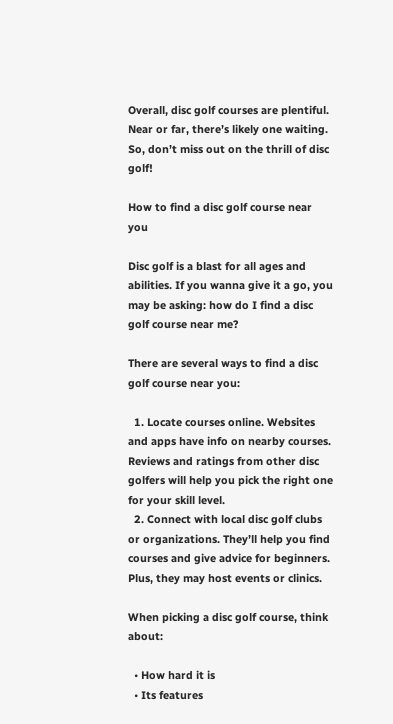Overall, disc golf courses are plentiful. Near or far, there’s likely one waiting. So, don’t miss out on the thrill of disc golf!

How to find a disc golf course near you

Disc golf is a blast for all ages and abilities. If you wanna give it a go, you may be asking: how do I find a disc golf course near me?

There are several ways to find a disc golf course near you:

  1. Locate courses online. Websites and apps have info on nearby courses. Reviews and ratings from other disc golfers will help you pick the right one for your skill level.
  2. Connect with local disc golf clubs or organizations. They’ll help you find courses and give advice for beginners. Plus, they may host events or clinics.

When picking a disc golf course, think about:

  • How hard it is
  • Its features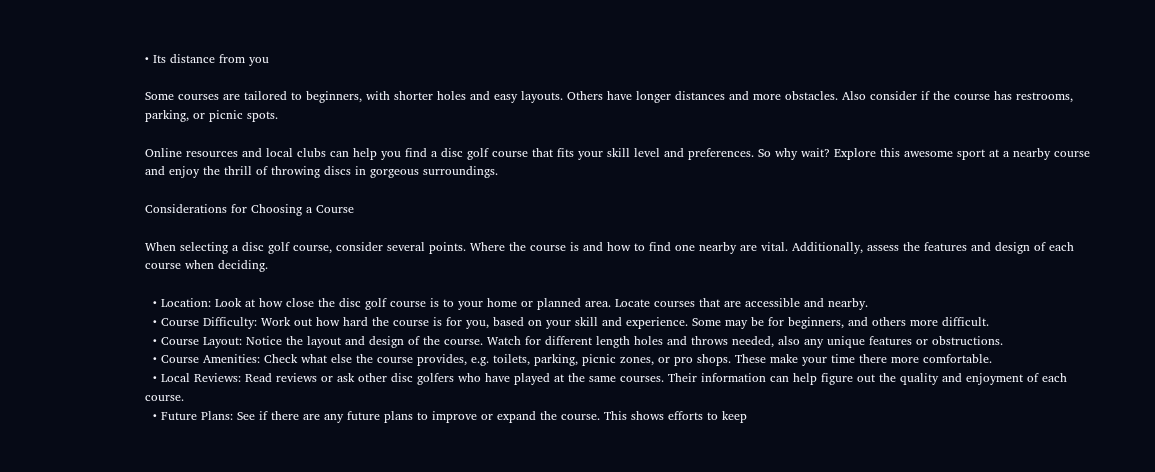• Its distance from you

Some courses are tailored to beginners, with shorter holes and easy layouts. Others have longer distances and more obstacles. Also consider if the course has restrooms, parking, or picnic spots.

Online resources and local clubs can help you find a disc golf course that fits your skill level and preferences. So why wait? Explore this awesome sport at a nearby course and enjoy the thrill of throwing discs in gorgeous surroundings.

Considerations for Choosing a Course

When selecting a disc golf course, consider several points. Where the course is and how to find one nearby are vital. Additionally, assess the features and design of each course when deciding.

  • Location: Look at how close the disc golf course is to your home or planned area. Locate courses that are accessible and nearby.
  • Course Difficulty: Work out how hard the course is for you, based on your skill and experience. Some may be for beginners, and others more difficult.
  • Course Layout: Notice the layout and design of the course. Watch for different length holes and throws needed, also any unique features or obstructions.
  • Course Amenities: Check what else the course provides, e.g. toilets, parking, picnic zones, or pro shops. These make your time there more comfortable.
  • Local Reviews: Read reviews or ask other disc golfers who have played at the same courses. Their information can help figure out the quality and enjoyment of each course.
  • Future Plans: See if there are any future plans to improve or expand the course. This shows efforts to keep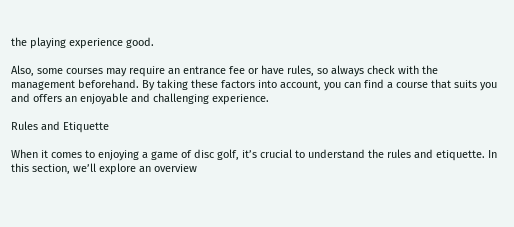the playing experience good.

Also, some courses may require an entrance fee or have rules, so always check with the management beforehand. By taking these factors into account, you can find a course that suits you and offers an enjoyable and challenging experience.

Rules and Etiquette

When it comes to enjoying a game of disc golf, it’s crucial to understand the rules and etiquette. In this section, we’ll explore an overview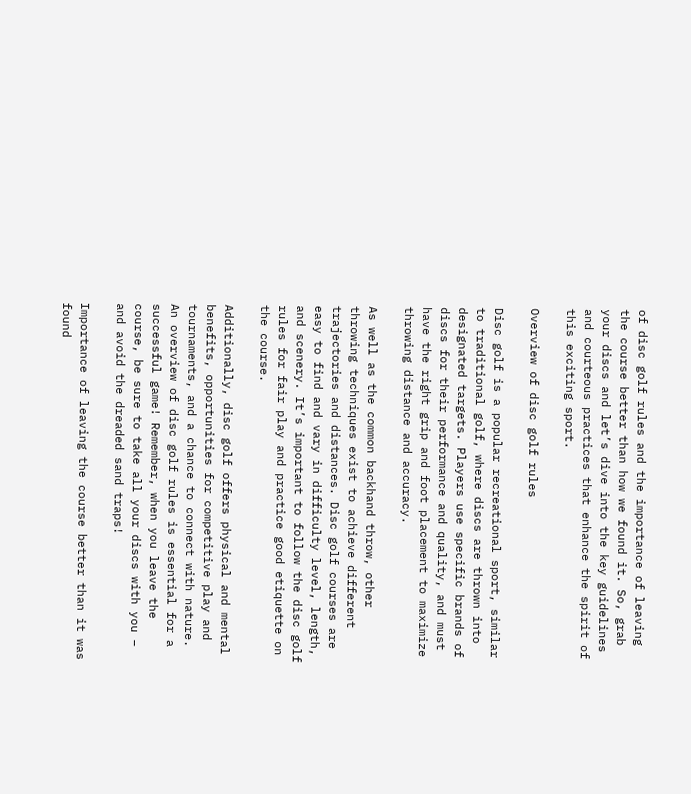of disc golf rules and the importance of leaving the course better than how we found it. So, grab your discs and let’s dive into the key guidelines and courteous practices that enhance the spirit of this exciting sport.

Overview of disc golf rules

Disc golf is a popular recreational sport, similar to traditional golf, where discs are thrown into designated targets. Players use specific brands of discs for their performance and quality, and must have the right grip and foot placement to maximize throwing distance and accuracy.

As well as the common backhand throw, other throwing techniques exist to achieve different trajectories and distances. Disc golf courses are easy to find and vary in difficulty level, length, and scenery. It’s important to follow the disc golf rules for fair play and practice good etiquette on the course.

Additionally, disc golf offers physical and mental benefits, opportunities for competitive play and tournaments, and a chance to connect with nature. An overview of disc golf rules is essential for a successful game! Remember, when you leave the course, be sure to take all your discs with you – and avoid the dreaded sand traps!

Importance of leaving the course better than it was found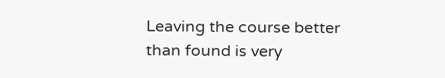Leaving the course better than found is very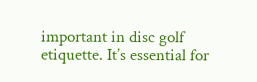important in disc golf etiquette. It’s essential for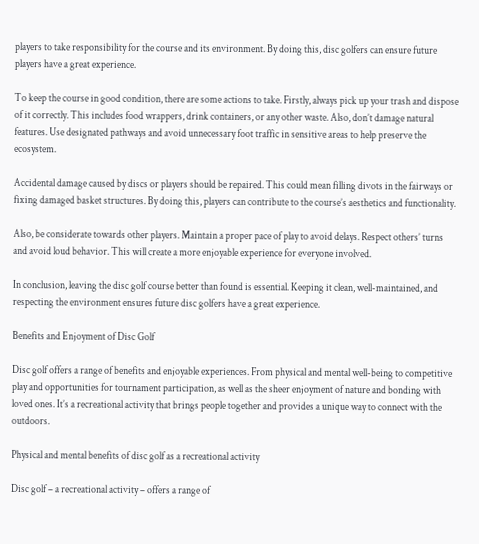players to take responsibility for the course and its environment. By doing this, disc golfers can ensure future players have a great experience.

To keep the course in good condition, there are some actions to take. Firstly, always pick up your trash and dispose of it correctly. This includes food wrappers, drink containers, or any other waste. Also, don’t damage natural features. Use designated pathways and avoid unnecessary foot traffic in sensitive areas to help preserve the ecosystem.

Accidental damage caused by discs or players should be repaired. This could mean filling divots in the fairways or fixing damaged basket structures. By doing this, players can contribute to the course’s aesthetics and functionality.

Also, be considerate towards other players. Maintain a proper pace of play to avoid delays. Respect others’ turns and avoid loud behavior. This will create a more enjoyable experience for everyone involved.

In conclusion, leaving the disc golf course better than found is essential. Keeping it clean, well-maintained, and respecting the environment ensures future disc golfers have a great experience.

Benefits and Enjoyment of Disc Golf

Disc golf offers a range of benefits and enjoyable experiences. From physical and mental well-being to competitive play and opportunities for tournament participation, as well as the sheer enjoyment of nature and bonding with loved ones. It’s a recreational activity that brings people together and provides a unique way to connect with the outdoors.

Physical and mental benefits of disc golf as a recreational activity

Disc golf – a recreational activity – offers a range of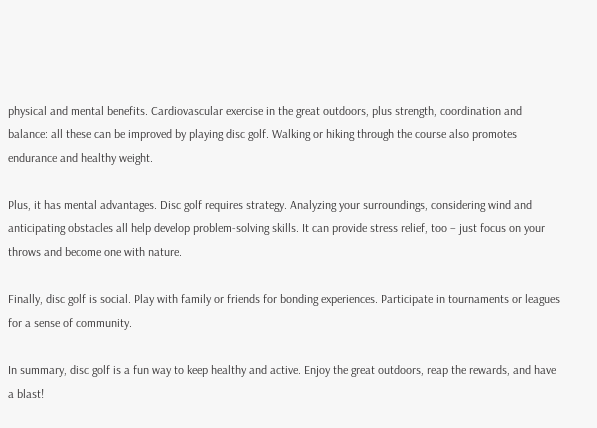physical and mental benefits. Cardiovascular exercise in the great outdoors, plus strength, coordination and balance: all these can be improved by playing disc golf. Walking or hiking through the course also promotes endurance and healthy weight.

Plus, it has mental advantages. Disc golf requires strategy. Analyzing your surroundings, considering wind and anticipating obstacles all help develop problem-solving skills. It can provide stress relief, too – just focus on your throws and become one with nature.

Finally, disc golf is social. Play with family or friends for bonding experiences. Participate in tournaments or leagues for a sense of community.

In summary, disc golf is a fun way to keep healthy and active. Enjoy the great outdoors, reap the rewards, and have a blast!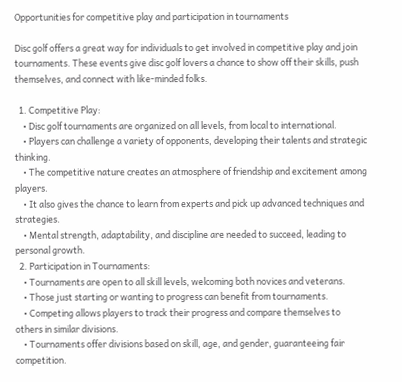Opportunities for competitive play and participation in tournaments

Disc golf offers a great way for individuals to get involved in competitive play and join tournaments. These events give disc golf lovers a chance to show off their skills, push themselves, and connect with like-minded folks.

  1. Competitive Play:
    • Disc golf tournaments are organized on all levels, from local to international.
    • Players can challenge a variety of opponents, developing their talents and strategic thinking.
    • The competitive nature creates an atmosphere of friendship and excitement among players.
    • It also gives the chance to learn from experts and pick up advanced techniques and strategies.
    • Mental strength, adaptability, and discipline are needed to succeed, leading to personal growth.
  2. Participation in Tournaments:
    • Tournaments are open to all skill levels, welcoming both novices and veterans.
    • Those just starting or wanting to progress can benefit from tournaments.
    • Competing allows players to track their progress and compare themselves to others in similar divisions.
    • Tournaments offer divisions based on skill, age, and gender, guaranteeing fair competition.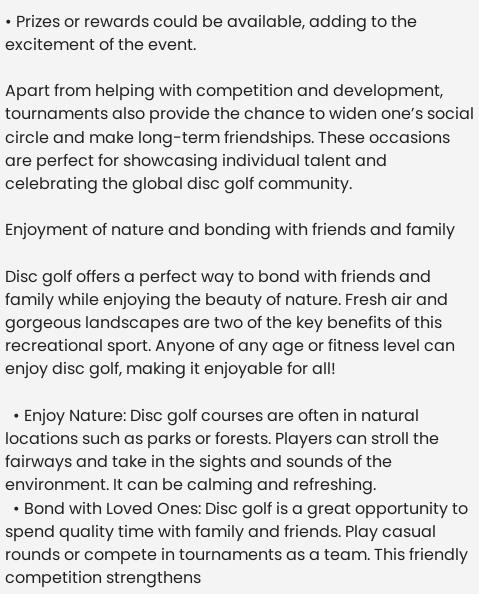• Prizes or rewards could be available, adding to the excitement of the event.

Apart from helping with competition and development, tournaments also provide the chance to widen one’s social circle and make long-term friendships. These occasions are perfect for showcasing individual talent and celebrating the global disc golf community.

Enjoyment of nature and bonding with friends and family

Disc golf offers a perfect way to bond with friends and family while enjoying the beauty of nature. Fresh air and gorgeous landscapes are two of the key benefits of this recreational sport. Anyone of any age or fitness level can enjoy disc golf, making it enjoyable for all!

  • Enjoy Nature: Disc golf courses are often in natural locations such as parks or forests. Players can stroll the fairways and take in the sights and sounds of the environment. It can be calming and refreshing.
  • Bond with Loved Ones: Disc golf is a great opportunity to spend quality time with family and friends. Play casual rounds or compete in tournaments as a team. This friendly competition strengthens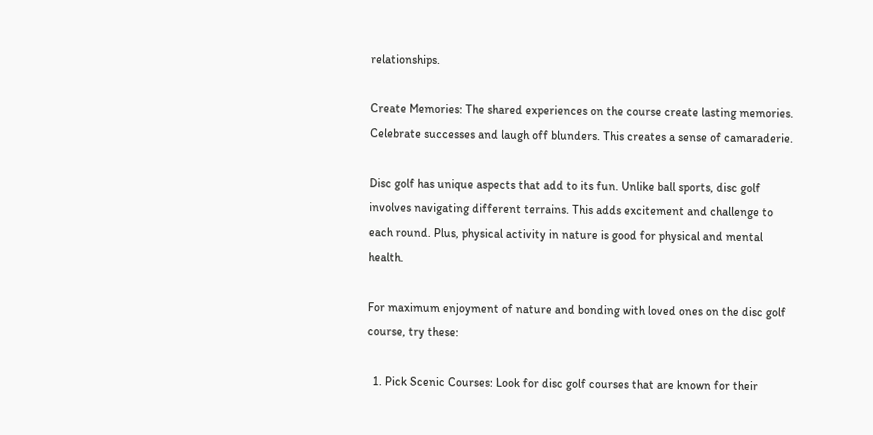relationships.

Create Memories: The shared experiences on the course create lasting memories. Celebrate successes and laugh off blunders. This creates a sense of camaraderie.

Disc golf has unique aspects that add to its fun. Unlike ball sports, disc golf involves navigating different terrains. This adds excitement and challenge to each round. Plus, physical activity in nature is good for physical and mental health.

For maximum enjoyment of nature and bonding with loved ones on the disc golf course, try these:

  1. Pick Scenic Courses: Look for disc golf courses that are known for their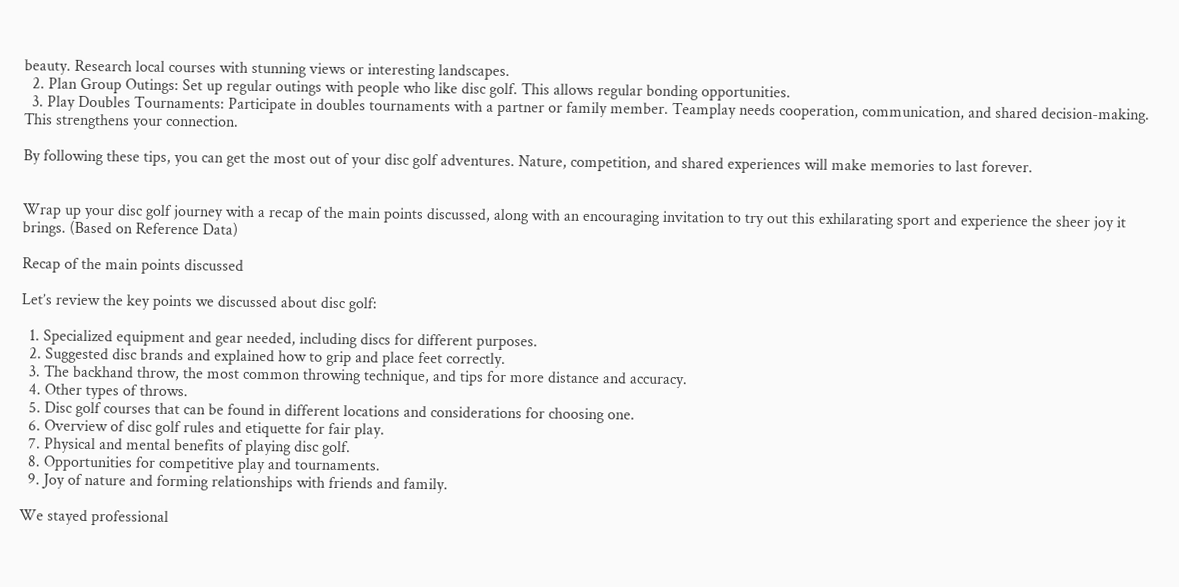beauty. Research local courses with stunning views or interesting landscapes.
  2. Plan Group Outings: Set up regular outings with people who like disc golf. This allows regular bonding opportunities.
  3. Play Doubles Tournaments: Participate in doubles tournaments with a partner or family member. Teamplay needs cooperation, communication, and shared decision-making. This strengthens your connection.

By following these tips, you can get the most out of your disc golf adventures. Nature, competition, and shared experiences will make memories to last forever.


Wrap up your disc golf journey with a recap of the main points discussed, along with an encouraging invitation to try out this exhilarating sport and experience the sheer joy it brings. (Based on Reference Data)

Recap of the main points discussed

Let’s review the key points we discussed about disc golf:

  1. Specialized equipment and gear needed, including discs for different purposes.
  2. Suggested disc brands and explained how to grip and place feet correctly.
  3. The backhand throw, the most common throwing technique, and tips for more distance and accuracy.
  4. Other types of throws.
  5. Disc golf courses that can be found in different locations and considerations for choosing one.
  6. Overview of disc golf rules and etiquette for fair play.
  7. Physical and mental benefits of playing disc golf.
  8. Opportunities for competitive play and tournaments.
  9. Joy of nature and forming relationships with friends and family.

We stayed professional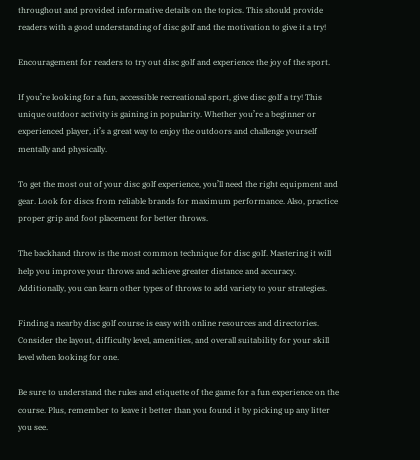throughout and provided informative details on the topics. This should provide readers with a good understanding of disc golf and the motivation to give it a try!

Encouragement for readers to try out disc golf and experience the joy of the sport.

If you’re looking for a fun, accessible recreational sport, give disc golf a try! This unique outdoor activity is gaining in popularity. Whether you’re a beginner or experienced player, it’s a great way to enjoy the outdoors and challenge yourself mentally and physically.

To get the most out of your disc golf experience, you’ll need the right equipment and gear. Look for discs from reliable brands for maximum performance. Also, practice proper grip and foot placement for better throws.

The backhand throw is the most common technique for disc golf. Mastering it will help you improve your throws and achieve greater distance and accuracy. Additionally, you can learn other types of throws to add variety to your strategies.

Finding a nearby disc golf course is easy with online resources and directories. Consider the layout, difficulty level, amenities, and overall suitability for your skill level when looking for one.

Be sure to understand the rules and etiquette of the game for a fun experience on the course. Plus, remember to leave it better than you found it by picking up any litter you see.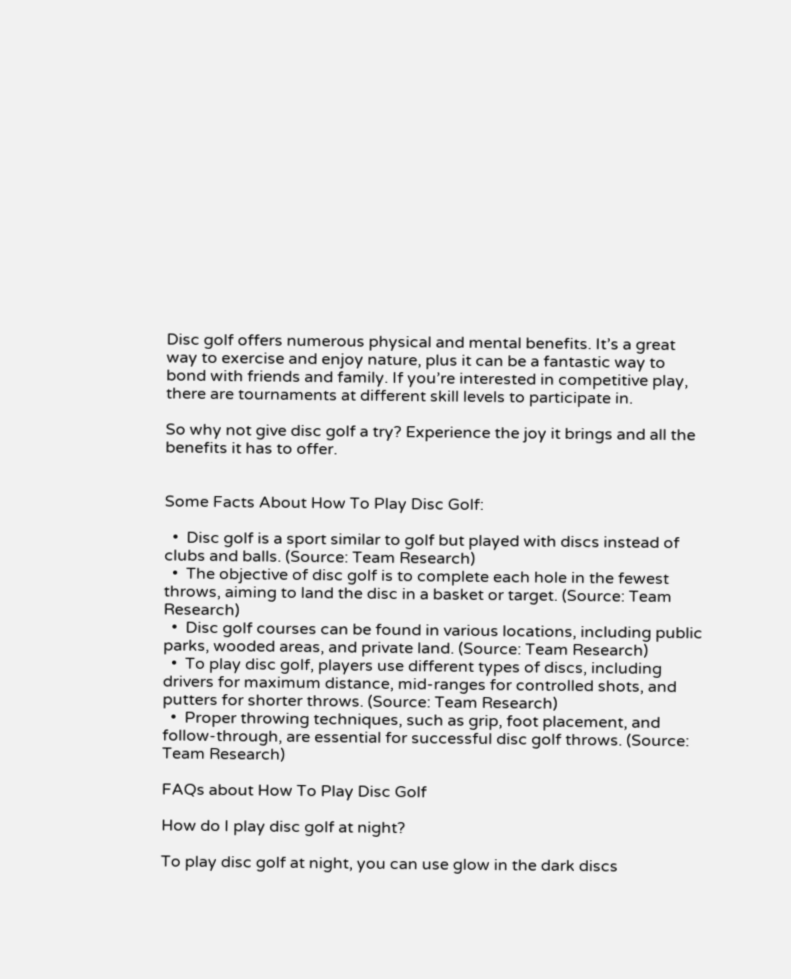Disc golf offers numerous physical and mental benefits. It’s a great way to exercise and enjoy nature, plus it can be a fantastic way to bond with friends and family. If you’re interested in competitive play, there are tournaments at different skill levels to participate in.

So why not give disc golf a try? Experience the joy it brings and all the benefits it has to offer.


Some Facts About How To Play Disc Golf:

  •  Disc golf is a sport similar to golf but played with discs instead of clubs and balls. (Source: Team Research)
  •  The objective of disc golf is to complete each hole in the fewest throws, aiming to land the disc in a basket or target. (Source: Team Research)
  •  Disc golf courses can be found in various locations, including public parks, wooded areas, and private land. (Source: Team Research)
  •  To play disc golf, players use different types of discs, including drivers for maximum distance, mid-ranges for controlled shots, and putters for shorter throws. (Source: Team Research)
  •  Proper throwing techniques, such as grip, foot placement, and follow-through, are essential for successful disc golf throws. (Source: Team Research)

FAQs about How To Play Disc Golf

How do I play disc golf at night?

To play disc golf at night, you can use glow in the dark discs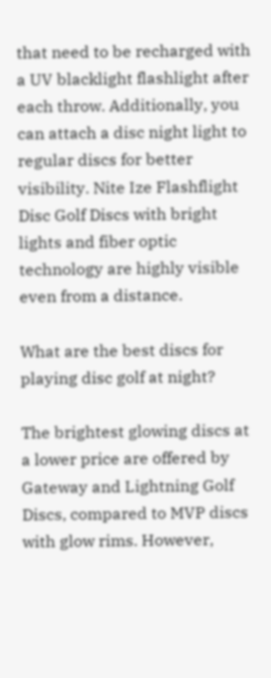that need to be recharged with a UV blacklight flashlight after each throw. Additionally, you can attach a disc night light to regular discs for better visibility. Nite Ize Flashflight Disc Golf Discs with bright lights and fiber optic technology are highly visible even from a distance.

What are the best discs for playing disc golf at night?

The brightest glowing discs at a lower price are offered by Gateway and Lightning Golf Discs, compared to MVP discs with glow rims. However,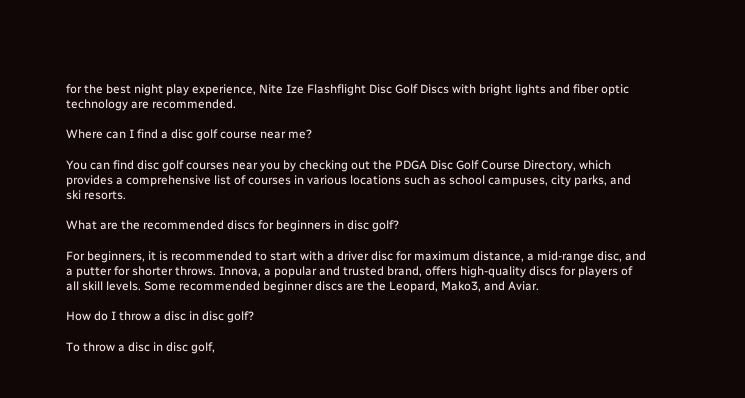for the best night play experience, Nite Ize Flashflight Disc Golf Discs with bright lights and fiber optic technology are recommended.

Where can I find a disc golf course near me?

You can find disc golf courses near you by checking out the PDGA Disc Golf Course Directory, which provides a comprehensive list of courses in various locations such as school campuses, city parks, and ski resorts.

What are the recommended discs for beginners in disc golf?

For beginners, it is recommended to start with a driver disc for maximum distance, a mid-range disc, and a putter for shorter throws. Innova, a popular and trusted brand, offers high-quality discs for players of all skill levels. Some recommended beginner discs are the Leopard, Mako3, and Aviar.

How do I throw a disc in disc golf?

To throw a disc in disc golf,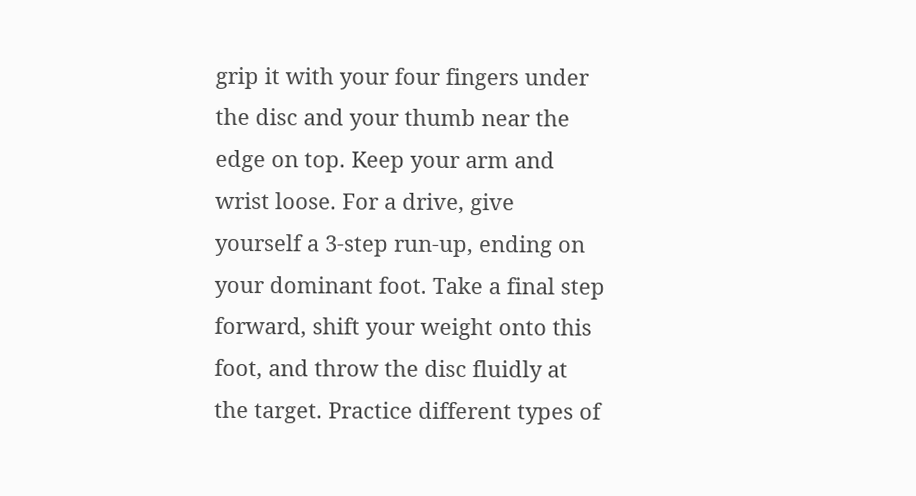grip it with your four fingers under the disc and your thumb near the edge on top. Keep your arm and wrist loose. For a drive, give yourself a 3-step run-up, ending on your dominant foot. Take a final step forward, shift your weight onto this foot, and throw the disc fluidly at the target. Practice different types of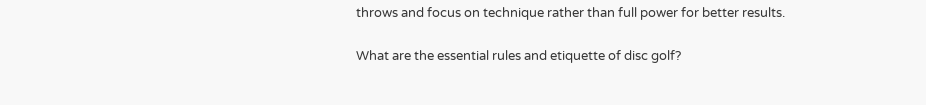throws and focus on technique rather than full power for better results.

What are the essential rules and etiquette of disc golf?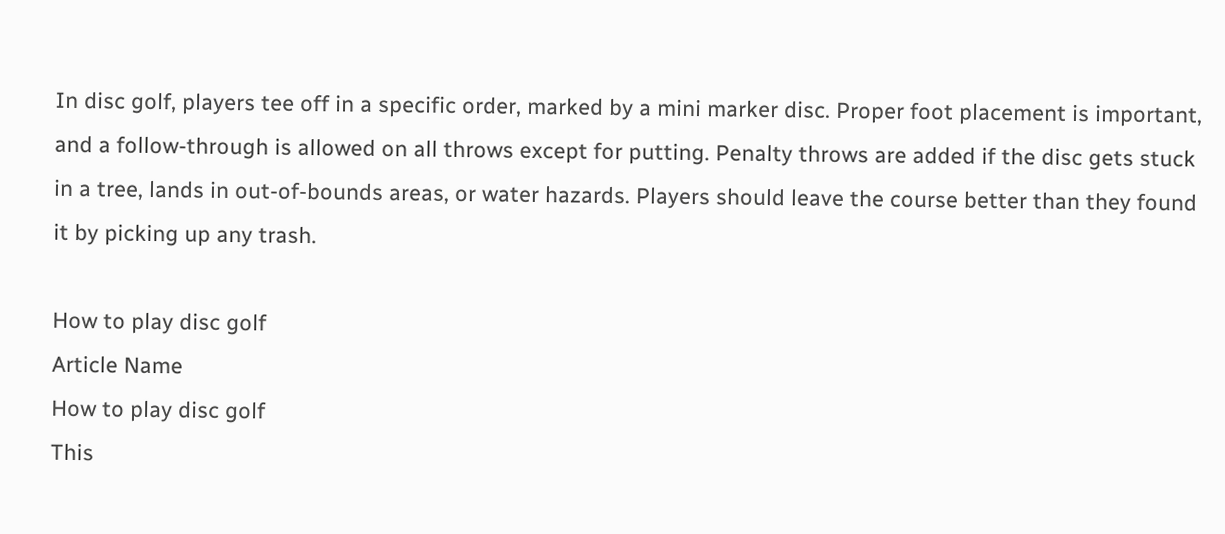In disc golf, players tee off in a specific order, marked by a mini marker disc. Proper foot placement is important, and a follow-through is allowed on all throws except for putting. Penalty throws are added if the disc gets stuck in a tree, lands in out-of-bounds areas, or water hazards. Players should leave the course better than they found it by picking up any trash.

How to play disc golf
Article Name
How to play disc golf
This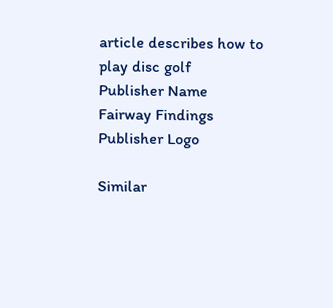article describes how to play disc golf
Publisher Name
Fairway Findings
Publisher Logo

Similar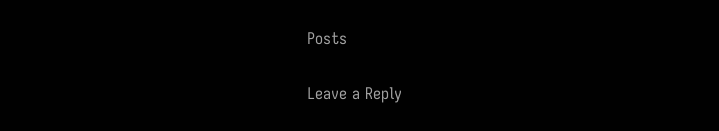Posts

Leave a Reply